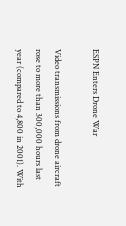ESPN Enters Drone War

Video transmissions from drone aircraft rose to more than 300,000 hours last year (compared to 4,800 in 2001). With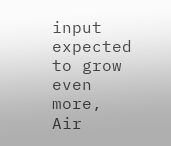input expected to grow even more, Air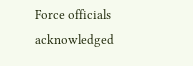Force officials acknowledged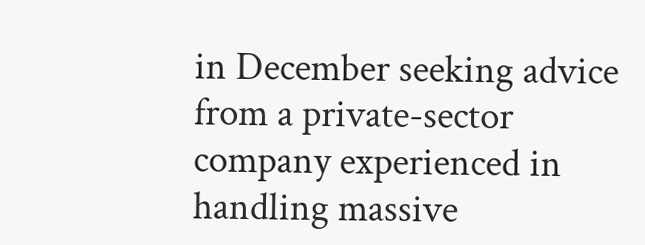in December seeking advice from a private-sector company experienced in handling massive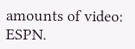amounts of video: ESPN.